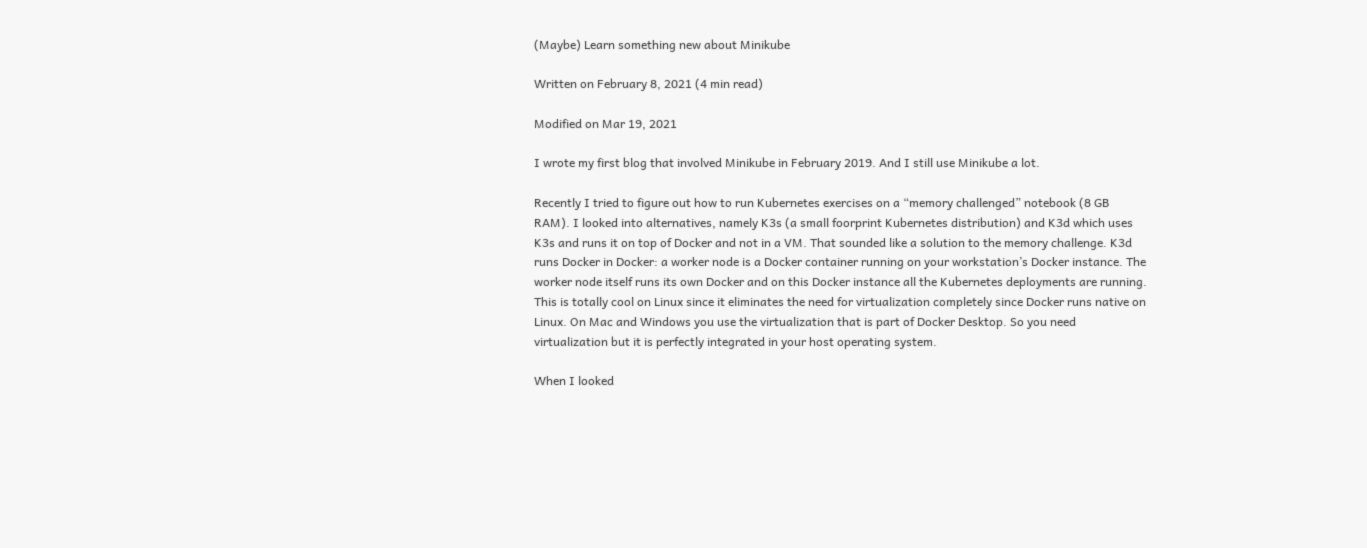(Maybe) Learn something new about Minikube

Written on February 8, 2021 (4 min read)

Modified on Mar 19, 2021

I wrote my first blog that involved Minikube in February 2019. And I still use Minikube a lot.

Recently I tried to figure out how to run Kubernetes exercises on a “memory challenged” notebook (8 GB RAM). I looked into alternatives, namely K3s (a small foorprint Kubernetes distribution) and K3d which uses K3s and runs it on top of Docker and not in a VM. That sounded like a solution to the memory challenge. K3d runs Docker in Docker: a worker node is a Docker container running on your workstation’s Docker instance. The worker node itself runs its own Docker and on this Docker instance all the Kubernetes deployments are running. This is totally cool on Linux since it eliminates the need for virtualization completely since Docker runs native on Linux. On Mac and Windows you use the virtualization that is part of Docker Desktop. So you need virtualization but it is perfectly integrated in your host operating system.

When I looked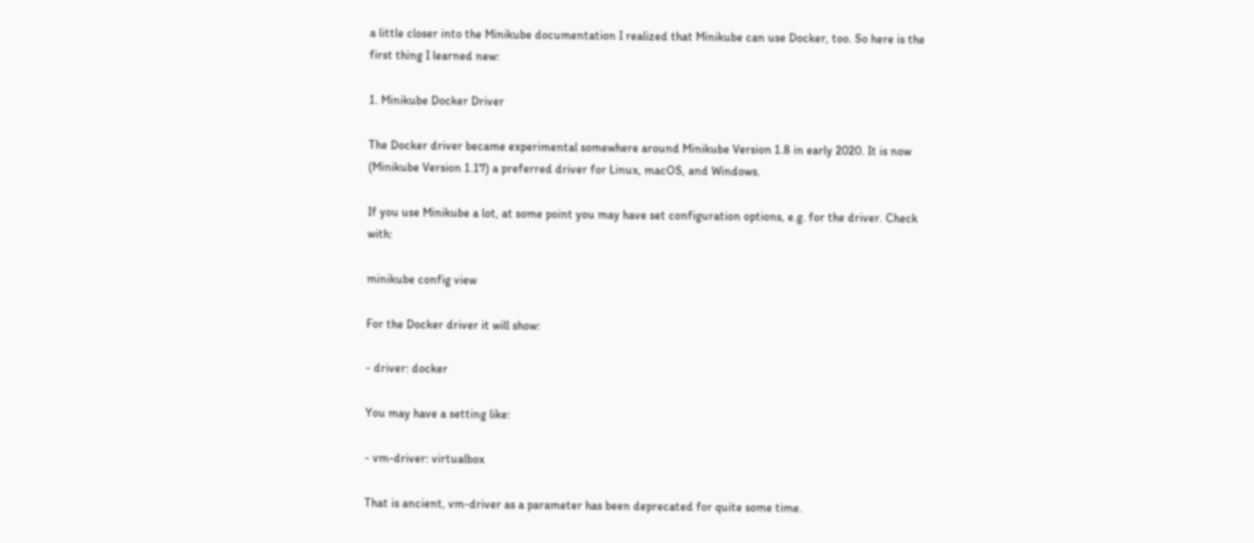a little closer into the Minikube documentation I realized that Minikube can use Docker, too. So here is the first thing I learned new:

1. Minikube Docker Driver

The Docker driver became experimental somewhere around Minikube Version 1.8 in early 2020. It is now (Minikube Version 1.17) a preferred driver for Linux, macOS, and Windows.

If you use Minikube a lot, at some point you may have set configuration options, e.g. for the driver. Check with:

minikube config view

For the Docker driver it will show:

- driver: docker

You may have a setting like:

- vm-driver: virtualbox

That is ancient, vm-driver as a parameter has been deprecated for quite some time.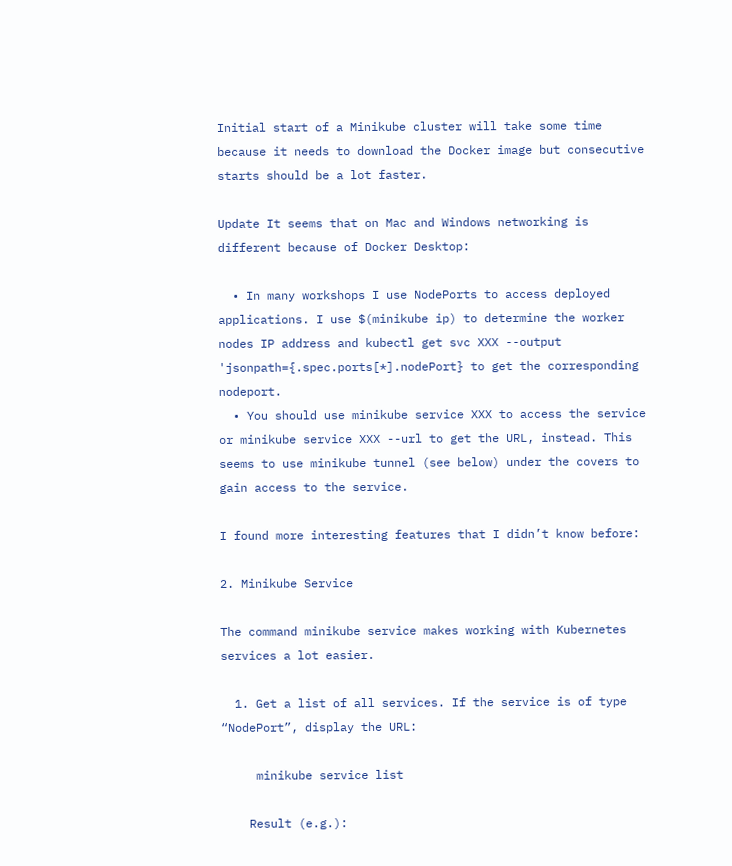Initial start of a Minikube cluster will take some time because it needs to download the Docker image but consecutive starts should be a lot faster.

Update It seems that on Mac and Windows networking is different because of Docker Desktop:

  • In many workshops I use NodePorts to access deployed applications. I use $(minikube ip) to determine the worker nodes IP address and kubectl get svc XXX --output 'jsonpath={.spec.ports[*].nodePort} to get the corresponding nodeport.
  • You should use minikube service XXX to access the service or minikube service XXX --url to get the URL, instead. This seems to use minikube tunnel (see below) under the covers to gain access to the service.

I found more interesting features that I didn’t know before:

2. Minikube Service

The command minikube service makes working with Kubernetes services a lot easier.

  1. Get a list of all services. If the service is of type “NodePort”, display the URL:

     minikube service list

    Result (e.g.):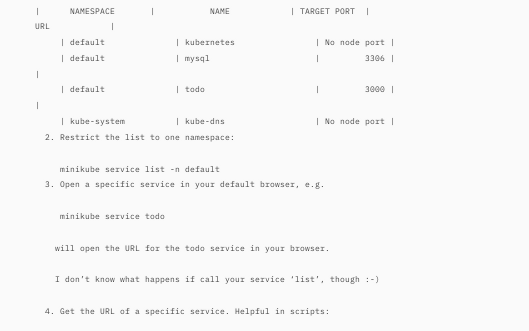|      NAMESPACE       |           NAME            | TARGET PORT  |            URL            |
     | default              | kubernetes                | No node port |
     | default              | mysql                     |         3306 | |
     | default              | todo                      |         3000 | |
     | kube-system          | kube-dns                  | No node port |
  2. Restrict the list to one namespace:

     minikube service list -n default
  3. Open a specific service in your default browser, e.g.

     minikube service todo

    will open the URL for the todo service in your browser.

    I don’t know what happens if call your service ‘list’, though :-)

  4. Get the URL of a specific service. Helpful in scripts: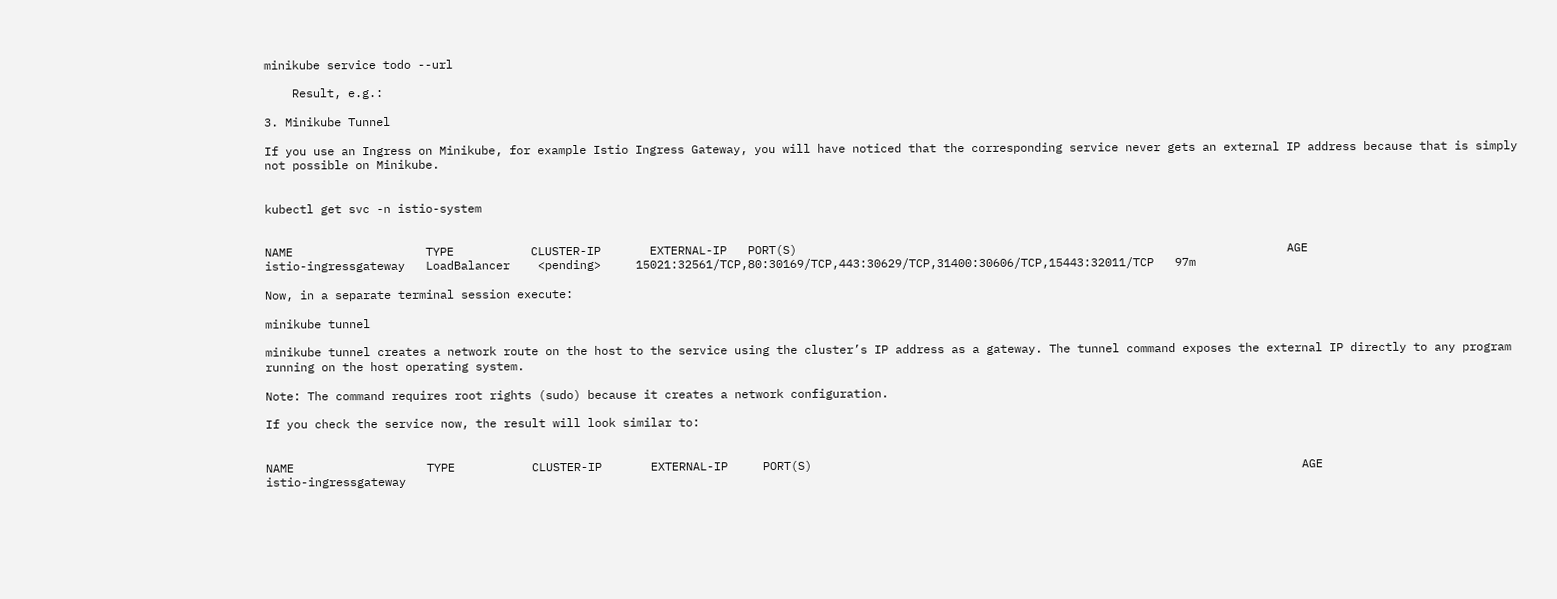minikube service todo --url

    Result, e.g.:

3. Minikube Tunnel

If you use an Ingress on Minikube, for example Istio Ingress Gateway, you will have noticed that the corresponding service never gets an external IP address because that is simply not possible on Minikube.


kubectl get svc -n istio-system


NAME                   TYPE           CLUSTER-IP       EXTERNAL-IP   PORT(S)                                                                      AGE
istio-ingressgateway   LoadBalancer    <pending>     15021:32561/TCP,80:30169/TCP,443:30629/TCP,31400:30606/TCP,15443:32011/TCP   97m

Now, in a separate terminal session execute:

minikube tunnel

minikube tunnel creates a network route on the host to the service using the cluster’s IP address as a gateway. The tunnel command exposes the external IP directly to any program running on the host operating system.

Note: The command requires root rights (sudo) because it creates a network configuration.

If you check the service now, the result will look similar to:


NAME                   TYPE           CLUSTER-IP       EXTERNAL-IP     PORT(S)                                                                      AGE
istio-ingressgateway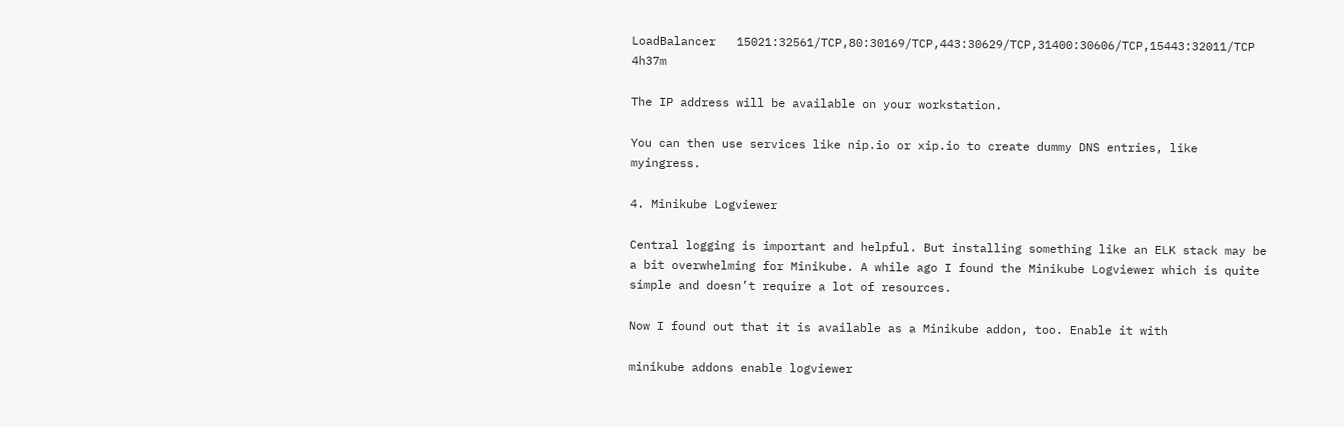LoadBalancer   15021:32561/TCP,80:30169/TCP,443:30629/TCP,31400:30606/TCP,15443:32011/TCP   4h37m

The IP address will be available on your workstation.

You can then use services like nip.io or xip.io to create dummy DNS entries, like myingress.

4. Minikube Logviewer

Central logging is important and helpful. But installing something like an ELK stack may be a bit overwhelming for Minikube. A while ago I found the Minikube Logviewer which is quite simple and doesn’t require a lot of resources.

Now I found out that it is available as a Minikube addon, too. Enable it with

minikube addons enable logviewer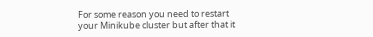For some reason you need to restart your Minikube cluster but after that it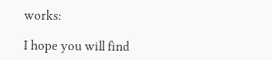works:

I hope you will find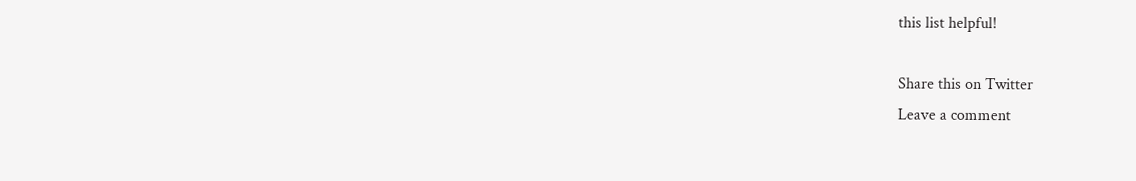this list helpful!

Share this on Twitter
Leave a comment